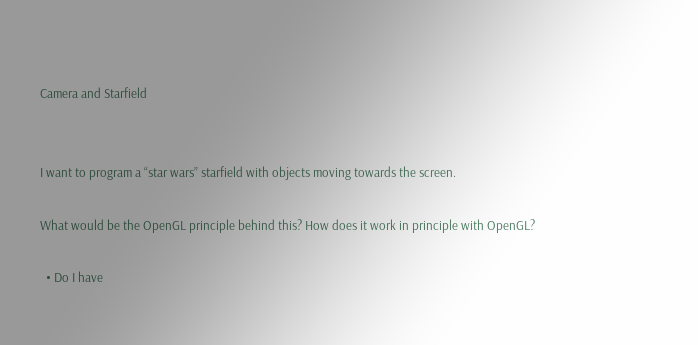Camera and Starfield


I want to program a “star wars” starfield with objects moving towards the screen.

What would be the OpenGL principle behind this? How does it work in principle with OpenGL?

  • Do I have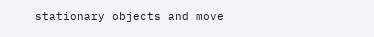stationary objects and move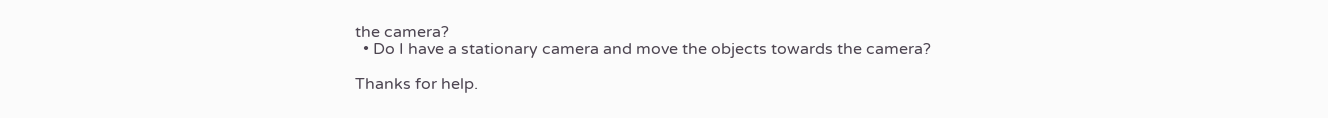the camera?
  • Do I have a stationary camera and move the objects towards the camera?

Thanks for help.